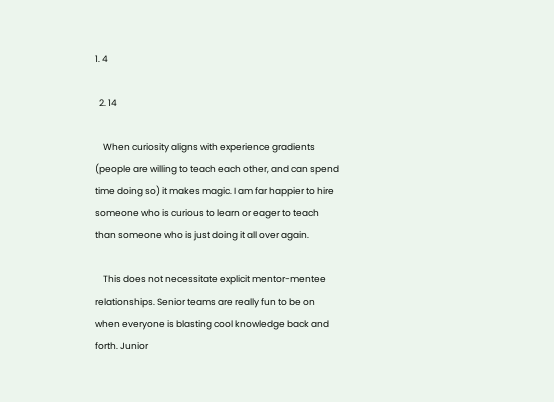1. 4

  2. 14

    When curiosity aligns with experience gradients (people are willing to teach each other, and can spend time doing so) it makes magic. I am far happier to hire someone who is curious to learn or eager to teach than someone who is just doing it all over again.

    This does not necessitate explicit mentor-mentee relationships. Senior teams are really fun to be on when everyone is blasting cool knowledge back and forth. Junior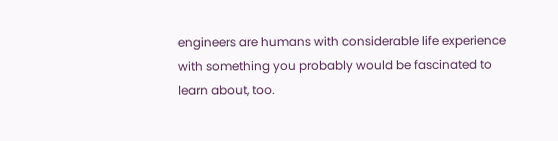engineers are humans with considerable life experience with something you probably would be fascinated to learn about, too.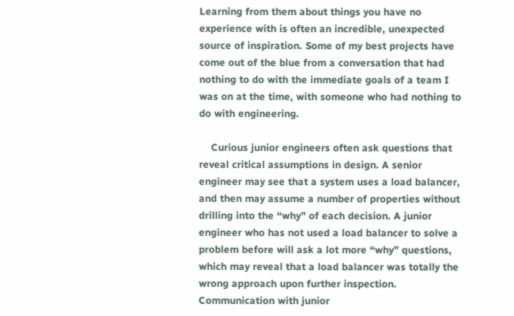Learning from them about things you have no experience with is often an incredible, unexpected source of inspiration. Some of my best projects have come out of the blue from a conversation that had nothing to do with the immediate goals of a team I was on at the time, with someone who had nothing to do with engineering.

    Curious junior engineers often ask questions that reveal critical assumptions in design. A senior engineer may see that a system uses a load balancer, and then may assume a number of properties without drilling into the “why” of each decision. A junior engineer who has not used a load balancer to solve a problem before will ask a lot more “why” questions, which may reveal that a load balancer was totally the wrong approach upon further inspection. Communication with junior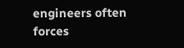engineers often forces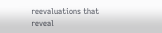reevaluations that reveal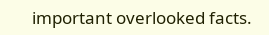important overlooked facts.